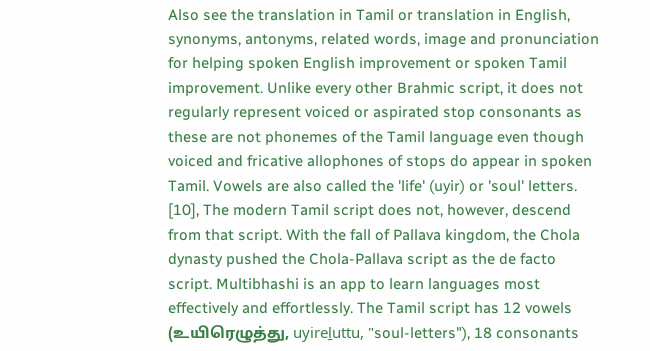Also see the translation in Tamil or translation in English, synonyms, antonyms, related words, image and pronunciation for helping spoken English improvement or spoken Tamil improvement. Unlike every other Brahmic script, it does not regularly represent voiced or aspirated stop consonants as these are not phonemes of the Tamil language even though voiced and fricative allophones of stops do appear in spoken Tamil. Vowels are also called the 'life' (uyir) or 'soul' letters. [10], The modern Tamil script does not, however, descend from that script. With the fall of Pallava kingdom, the Chola dynasty pushed the Chola-Pallava script as the de facto script. Multibhashi is an app to learn languages most effectively and effortlessly. The Tamil script has 12 vowels (உயிரெழுத்து, uyireḻuttu, "soul-letters"), 18 consonants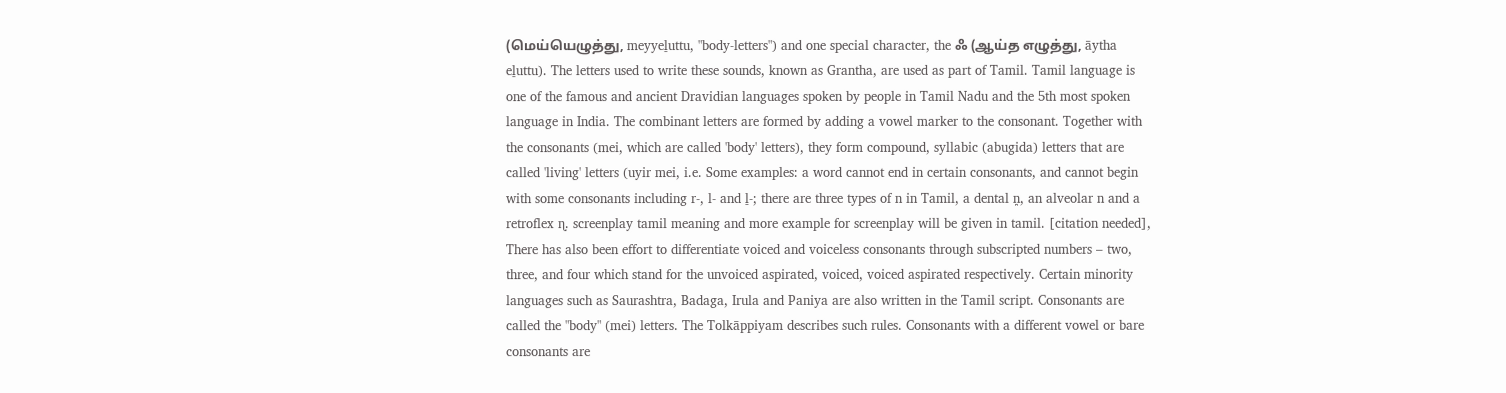(மெய்யெழுத்து, meyyeḻuttu, "body-letters") and one special character, the ஃ (ஆய்த எழுத்து, āytha eḻuttu). The letters used to write these sounds, known as Grantha, are used as part of Tamil. Tamil language is one of the famous and ancient Dravidian languages spoken by people in Tamil Nadu and the 5th most spoken language in India. The combinant letters are formed by adding a vowel marker to the consonant. Together with the consonants (mei, which are called 'body' letters), they form compound, syllabic (abugida) letters that are called 'living' letters (uyir mei, i.e. Some examples: a word cannot end in certain consonants, and cannot begin with some consonants including r-, l- and ḻ-; there are three types of n in Tamil, a dental n̪, an alveolar n and a retroflex ɳ. screenplay tamil meaning and more example for screenplay will be given in tamil. [citation needed], There has also been effort to differentiate voiced and voiceless consonants through subscripted numbers – two, three, and four which stand for the unvoiced aspirated, voiced, voiced aspirated respectively. Certain minority languages such as Saurashtra, Badaga, Irula and Paniya are also written in the Tamil script. Consonants are called the "body" (mei) letters. The Tolkāppiyam describes such rules. Consonants with a different vowel or bare consonants are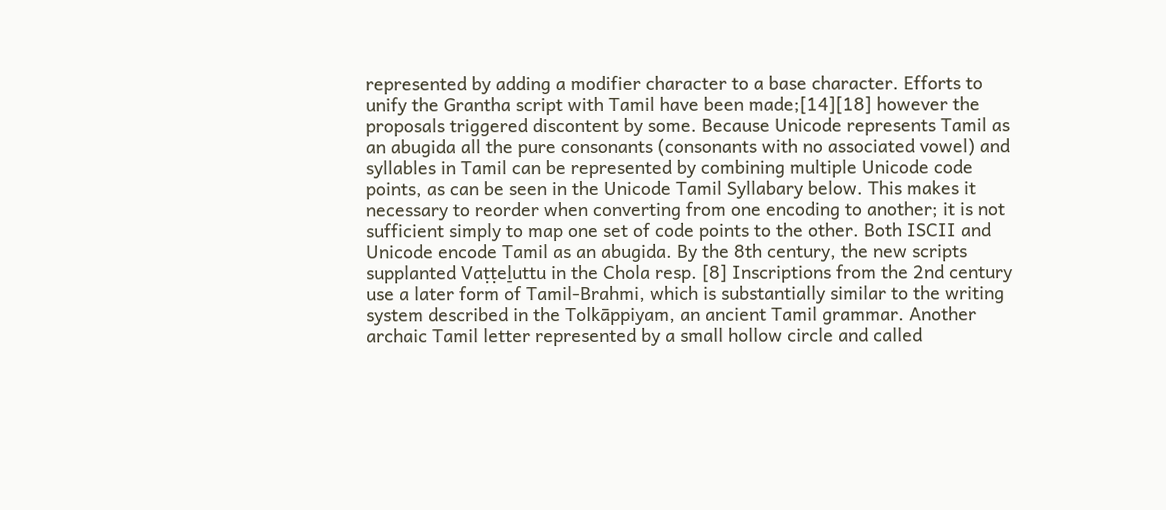represented by adding a modifier character to a base character. Efforts to unify the Grantha script with Tamil have been made;[14][18] however the proposals triggered discontent by some. Because Unicode represents Tamil as an abugida all the pure consonants (consonants with no associated vowel) and syllables in Tamil can be represented by combining multiple Unicode code points, as can be seen in the Unicode Tamil Syllabary below. This makes it necessary to reorder when converting from one encoding to another; it is not sufficient simply to map one set of code points to the other. Both ISCII and Unicode encode Tamil as an abugida. By the 8th century, the new scripts supplanted Vaṭṭeḻuttu in the Chola resp. [8] Inscriptions from the 2nd century use a later form of Tamil-Brahmi, which is substantially similar to the writing system described in the Tolkāppiyam, an ancient Tamil grammar. Another archaic Tamil letter represented by a small hollow circle and called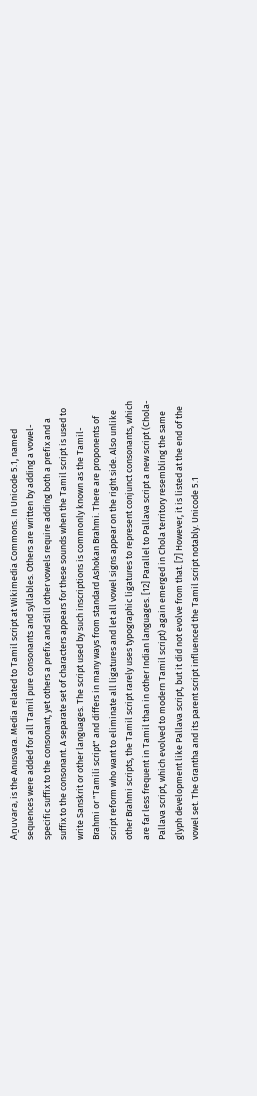Aṉuvara, is the Anusvara. Media related to Tamil script at Wikimedia Commons. In Unicode 5.1, named sequences were added for all Tamil pure consonants and syllables. Others are written by adding a vowel-specific suffix to the consonant, yet others a prefix and still other vowels require adding both a prefix and a suffix to the consonant. A separate set of characters appears for these sounds when the Tamil script is used to write Sanskrit or other languages. The script used by such inscriptions is commonly known as the Tamil-Brahmi or "Tamili script" and differs in many ways from standard Ashokan Brahmi. There are proponents of script reform who want to eliminate all ligatures and let all vowel signs appear on the right side. Also unlike other Brahmi scripts, the Tamil script rarely uses typographic ligatures to represent conjunct consonants, which are far less frequent in Tamil than in other Indian languages. [12] Parallel to Pallava script a new script (Chola-Pallava script, which evolved to modern Tamil script) again emerged in Chola territory resembling the same glyph development like Pallava script, but it did not evolve from that. [7] However, it is listed at the end of the vowel set. The Grantha and its parent script influenced the Tamil script notably. Unicode 5.1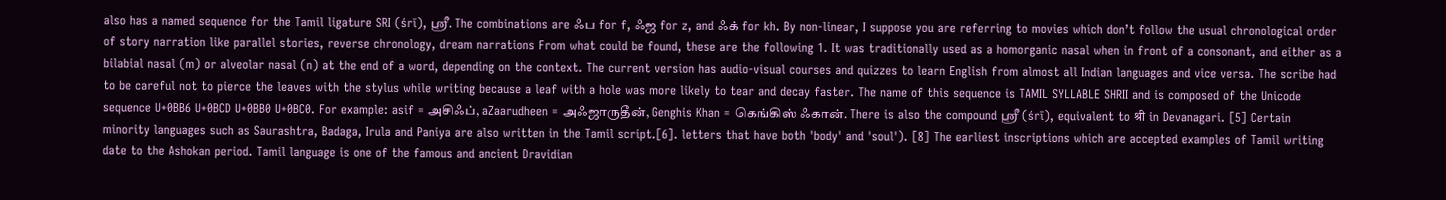also has a named sequence for the Tamil ligature SRI (śrī), ஶ்ரீ. The combinations are ஃப for f, ஃஜ for z, and ஃக் for kh. By non-linear, I suppose you are referring to movies which don’t follow the usual chronological order of story narration like parallel stories, reverse chronology, dream narrations From what could be found, these are the following 1. It was traditionally used as a homorganic nasal when in front of a consonant, and either as a bilabial nasal (m) or alveolar nasal (n) at the end of a word, depending on the context. The current version has audio-visual courses and quizzes to learn English from almost all Indian languages and vice versa. The scribe had to be careful not to pierce the leaves with the stylus while writing because a leaf with a hole was more likely to tear and decay faster. The name of this sequence is TAMIL SYLLABLE SHRII and is composed of the Unicode sequence U+0BB6 U+0BCD U+0BB0 U+0BC0. For example: asif = அசிஃப், aZaarudheen = அஃஜாருதீன், Genghis Khan = கெங்கிஸ் ஃகான். There is also the compound ஸ்ரீ (śrī), equivalent to श्री in Devanagari. [5] Certain minority languages such as Saurashtra, Badaga, Irula and Paniya are also written in the Tamil script.[6]. letters that have both 'body' and 'soul'). [8] The earliest inscriptions which are accepted examples of Tamil writing date to the Ashokan period. Tamil language is one of the famous and ancient Dravidian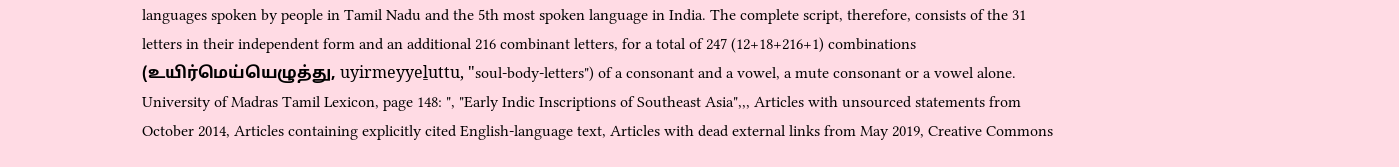languages spoken by people in Tamil Nadu and the 5th most spoken language in India. The complete script, therefore, consists of the 31 letters in their independent form and an additional 216 combinant letters, for a total of 247 (12+18+216+1) combinations (உயிர்மெய்யெழுத்து, uyirmeyyeḻuttu, "soul-body-letters") of a consonant and a vowel, a mute consonant or a vowel alone. University of Madras Tamil Lexicon, page 148: ", "Early Indic Inscriptions of Southeast Asia",,, Articles with unsourced statements from October 2014, Articles containing explicitly cited English-language text, Articles with dead external links from May 2019, Creative Commons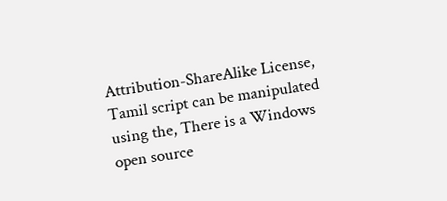Attribution-ShareAlike License, Tamil script can be manipulated using the, There is a Windows open source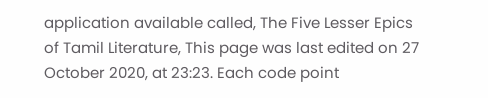application available called, The Five Lesser Epics of Tamil Literature, This page was last edited on 27 October 2020, at 23:23. Each code point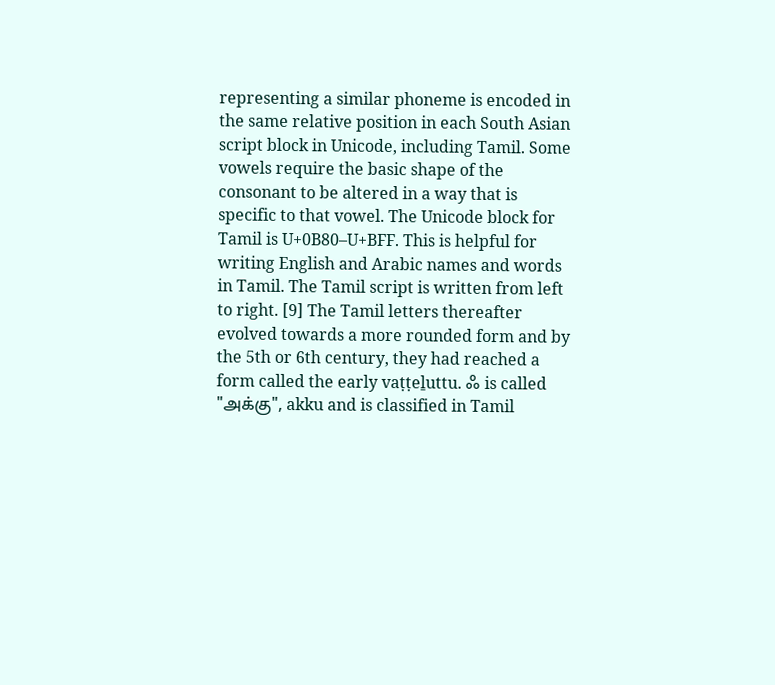representing a similar phoneme is encoded in the same relative position in each South Asian script block in Unicode, including Tamil. Some vowels require the basic shape of the consonant to be altered in a way that is specific to that vowel. The Unicode block for Tamil is U+0B80–U+BFF. This is helpful for writing English and Arabic names and words in Tamil. The Tamil script is written from left to right. [9] The Tamil letters thereafter evolved towards a more rounded form and by the 5th or 6th century, they had reached a form called the early vaṭṭeḻuttu. ஃ is called "அக்கு", akku and is classified in Tamil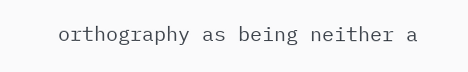orthography as being neither a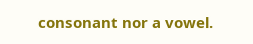consonant nor a vowel.